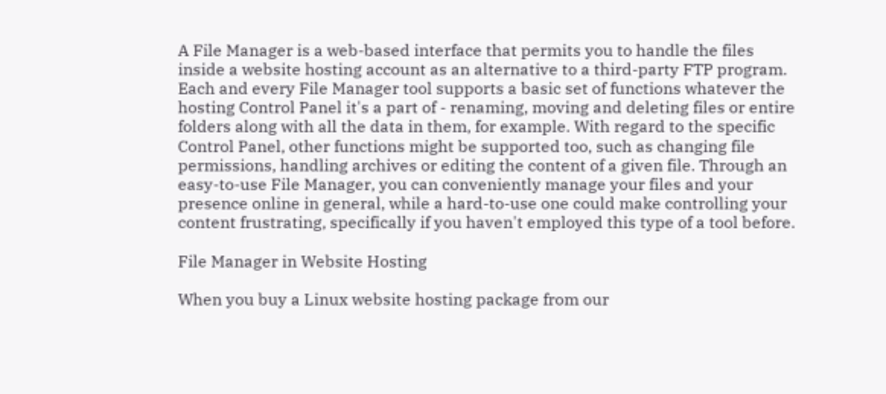A File Manager is a web-based interface that permits you to handle the files inside a website hosting account as an alternative to a third-party FTP program. Each and every File Manager tool supports a basic set of functions whatever the hosting Control Panel it's a part of - renaming, moving and deleting files or entire folders along with all the data in them, for example. With regard to the specific Control Panel, other functions might be supported too, such as changing file permissions, handling archives or editing the content of a given file. Through an easy-to-use File Manager, you can conveniently manage your files and your presence online in general, while a hard-to-use one could make controlling your content frustrating, specifically if you haven't employed this type of a tool before.

File Manager in Website Hosting

When you buy a Linux website hosting package from our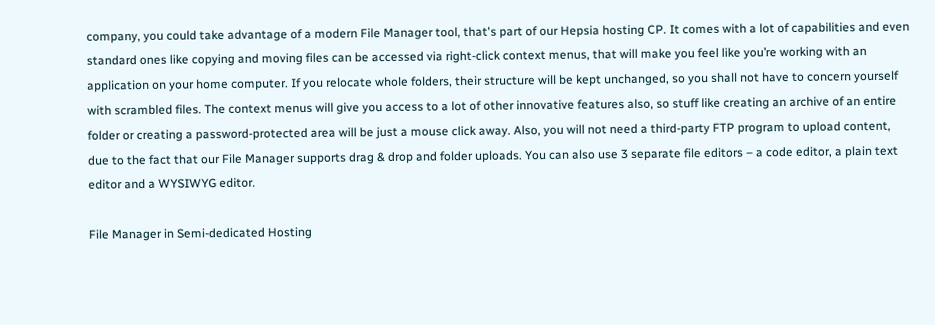company, you could take advantage of a modern File Manager tool, that's part of our Hepsia hosting CP. It comes with a lot of capabilities and even standard ones like copying and moving files can be accessed via right-click context menus, that will make you feel like you’re working with an application on your home computer. If you relocate whole folders, their structure will be kept unchanged, so you shall not have to concern yourself with scrambled files. The context menus will give you access to a lot of other innovative features also, so stuff like creating an archive of an entire folder or creating a password-protected area will be just a mouse click away. Also, you will not need a third-party FTP program to upload content, due to the fact that our File Manager supports drag & drop and folder uploads. You can also use 3 separate file editors – a code editor, a plain text editor and a WYSIWYG editor.

File Manager in Semi-dedicated Hosting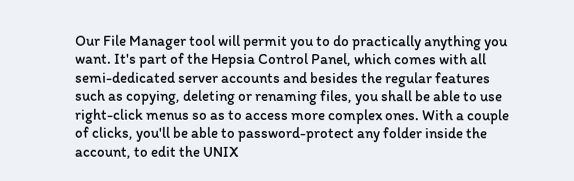Our File Manager tool will permit you to do practically anything you want. It's part of the Hepsia Control Panel, which comes with all semi-dedicated server accounts and besides the regular features such as copying, deleting or renaming files, you shall be able to use right-click menus so as to access more complex ones. With a couple of clicks, you'll be able to password-protect any folder inside the account, to edit the UNIX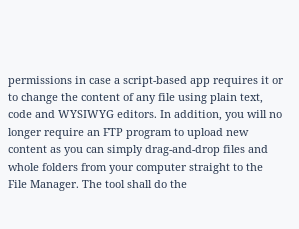permissions in case a script-based app requires it or to change the content of any file using plain text, code and WYSIWYG editors. In addition, you will no longer require an FTP program to upload new content as you can simply drag-and-drop files and whole folders from your computer straight to the File Manager. The tool shall do the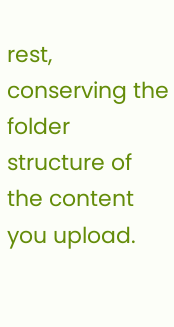rest, conserving the folder structure of the content you upload.